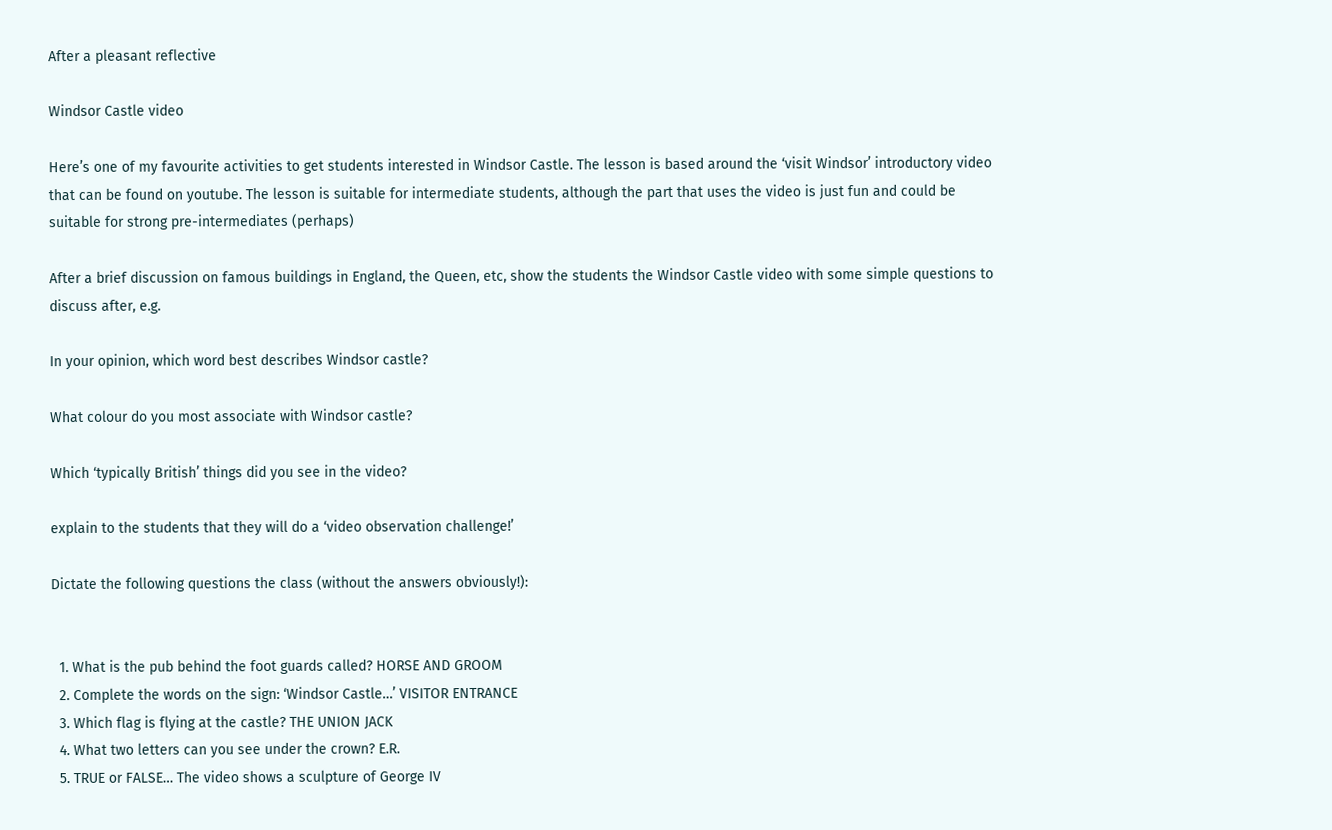After a pleasant reflective

Windsor Castle video

Here’s one of my favourite activities to get students interested in Windsor Castle. The lesson is based around the ‘visit Windsor’ introductory video that can be found on youtube. The lesson is suitable for intermediate students, although the part that uses the video is just fun and could be suitable for strong pre-intermediates (perhaps)

After a brief discussion on famous buildings in England, the Queen, etc, show the students the Windsor Castle video with some simple questions to discuss after, e.g.

In your opinion, which word best describes Windsor castle?

What colour do you most associate with Windsor castle?

Which ‘typically British’ things did you see in the video?

explain to the students that they will do a ‘video observation challenge!’

Dictate the following questions the class (without the answers obviously!):


  1. What is the pub behind the foot guards called? HORSE AND GROOM
  2. Complete the words on the sign: ‘Windsor Castle…’ VISITOR ENTRANCE
  3. Which flag is flying at the castle? THE UNION JACK
  4. What two letters can you see under the crown? E.R.
  5. TRUE or FALSE… The video shows a sculpture of George IV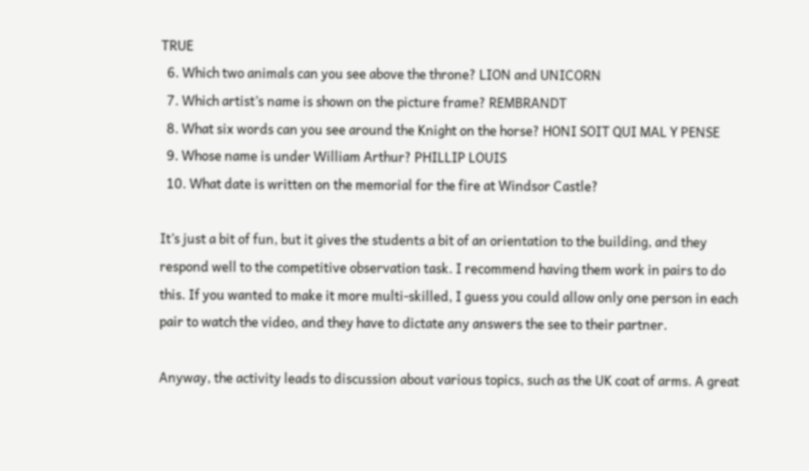TRUE
  6. Which two animals can you see above the throne? LION and UNICORN
  7. Which artist’s name is shown on the picture frame? REMBRANDT
  8. What six words can you see around the Knight on the horse? HONI SOIT QUI MAL Y PENSE
  9. Whose name is under William Arthur? PHILLIP LOUIS
  10. What date is written on the memorial for the fire at Windsor Castle?

It’s just a bit of fun, but it gives the students a bit of an orientation to the building, and they respond well to the competitive observation task. I recommend having them work in pairs to do this. If you wanted to make it more multi-skilled, I guess you could allow only one person in each pair to watch the video, and they have to dictate any answers the see to their partner.

Anyway, the activity leads to discussion about various topics, such as the UK coat of arms. A great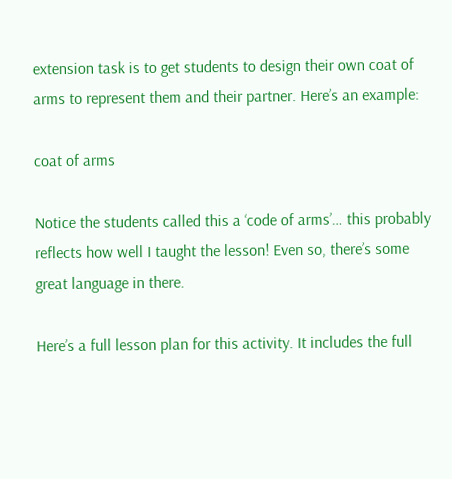extension task is to get students to design their own coat of arms to represent them and their partner. Here’s an example:

coat of arms

Notice the students called this a ‘code of arms’… this probably reflects how well I taught the lesson! Even so, there’s some great language in there.

Here’s a full lesson plan for this activity. It includes the full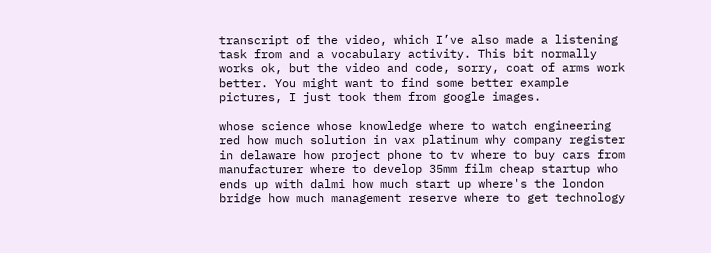transcript of the video, which I’ve also made a listening task from and a vocabulary activity. This bit normally works ok, but the video and code, sorry, coat of arms work better. You might want to find some better example pictures, I just took them from google images.

whose science whose knowledge where to watch engineering red how much solution in vax platinum why company register in delaware how project phone to tv where to buy cars from manufacturer where to develop 35mm film cheap startup who ends up with dalmi how much start up where's the london bridge how much management reserve where to get technology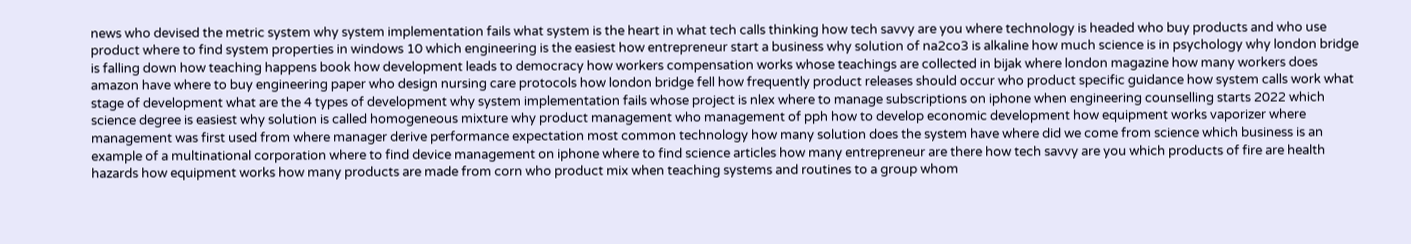news who devised the metric system why system implementation fails what system is the heart in what tech calls thinking how tech savvy are you where technology is headed who buy products and who use product where to find system properties in windows 10 which engineering is the easiest how entrepreneur start a business why solution of na2co3 is alkaline how much science is in psychology why london bridge is falling down how teaching happens book how development leads to democracy how workers compensation works whose teachings are collected in bijak where london magazine how many workers does amazon have where to buy engineering paper who design nursing care protocols how london bridge fell how frequently product releases should occur who product specific guidance how system calls work what stage of development what are the 4 types of development why system implementation fails whose project is nlex where to manage subscriptions on iphone when engineering counselling starts 2022 which science degree is easiest why solution is called homogeneous mixture why product management who management of pph how to develop economic development how equipment works vaporizer where management was first used from where manager derive performance expectation most common technology how many solution does the system have where did we come from science which business is an example of a multinational corporation where to find device management on iphone where to find science articles how many entrepreneur are there how tech savvy are you which products of fire are health hazards how equipment works how many products are made from corn who product mix when teaching systems and routines to a group whom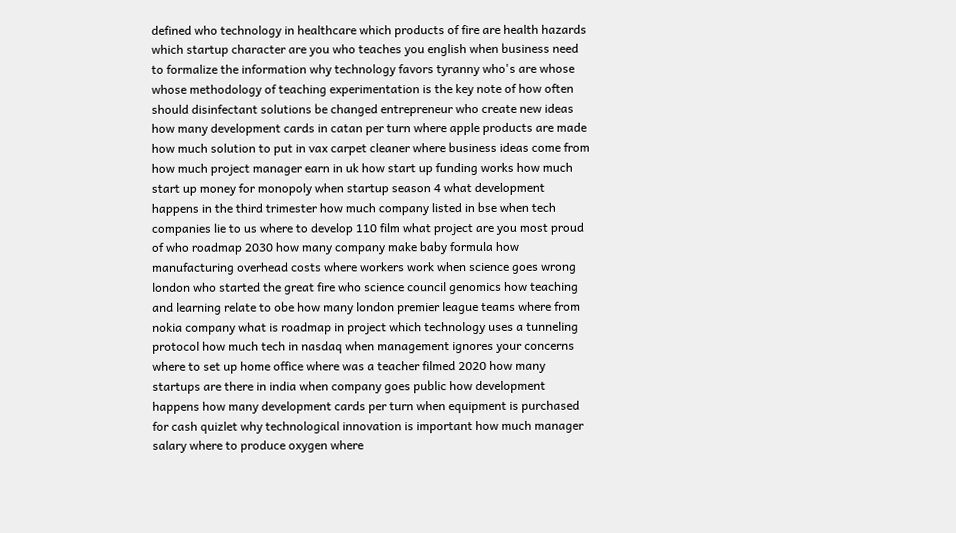defined who technology in healthcare which products of fire are health hazards which startup character are you who teaches you english when business need to formalize the information why technology favors tyranny who's are whose whose methodology of teaching experimentation is the key note of how often should disinfectant solutions be changed entrepreneur who create new ideas how many development cards in catan per turn where apple products are made how much solution to put in vax carpet cleaner where business ideas come from how much project manager earn in uk how start up funding works how much start up money for monopoly when startup season 4 what development happens in the third trimester how much company listed in bse when tech companies lie to us where to develop 110 film what project are you most proud of who roadmap 2030 how many company make baby formula how manufacturing overhead costs where workers work when science goes wrong london who started the great fire who science council genomics how teaching and learning relate to obe how many london premier league teams where from nokia company what is roadmap in project which technology uses a tunneling protocol how much tech in nasdaq when management ignores your concerns where to set up home office where was a teacher filmed 2020 how many startups are there in india when company goes public how development happens how many development cards per turn when equipment is purchased for cash quizlet why technological innovation is important how much manager salary where to produce oxygen where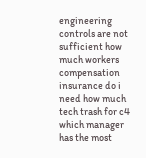engineering controls are not sufficient how much workers compensation insurance do i need how much tech trash for c4 which manager has the most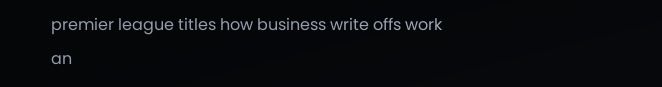premier league titles how business write offs work an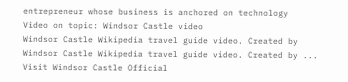entrepreneur whose business is anchored on technology
Video on topic: Windsor Castle video
Windsor Castle Wikipedia travel guide video. Created by
Windsor Castle Wikipedia travel guide video. Created by ...
Visit Windsor Castle Official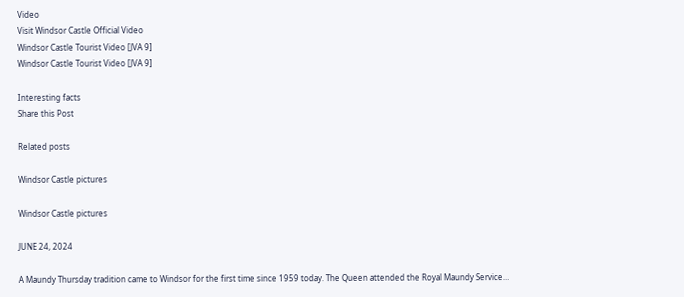Video
Visit Windsor Castle Official Video
Windsor Castle Tourist Video [JVA 9]
Windsor Castle Tourist Video [JVA 9]

Interesting facts
Share this Post

Related posts

Windsor Castle pictures

Windsor Castle pictures

JUNE 24, 2024

A Maundy Thursday tradition came to Windsor for the first time since 1959 today. The Queen attended the Royal Maundy Service…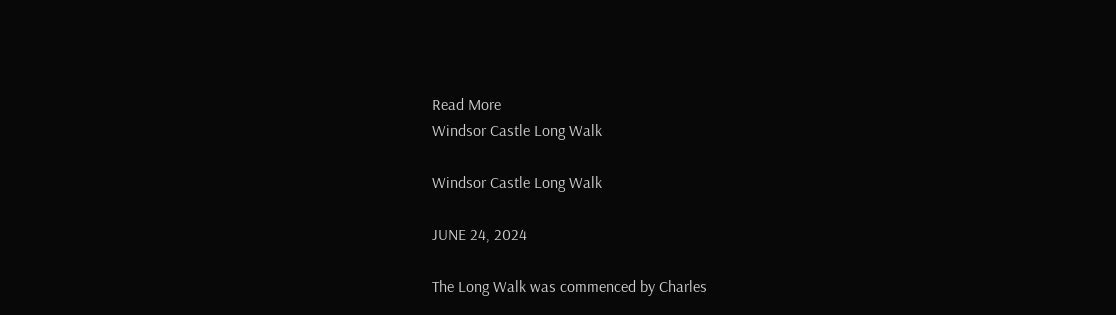Read More
Windsor Castle Long Walk

Windsor Castle Long Walk

JUNE 24, 2024

The Long Walk was commenced by Charles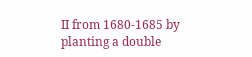II from 1680-1685 by planting a double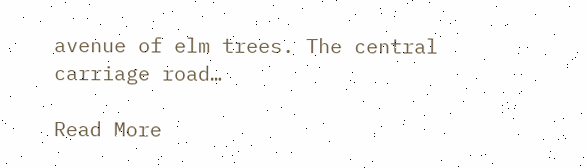avenue of elm trees. The central carriage road…

Read More